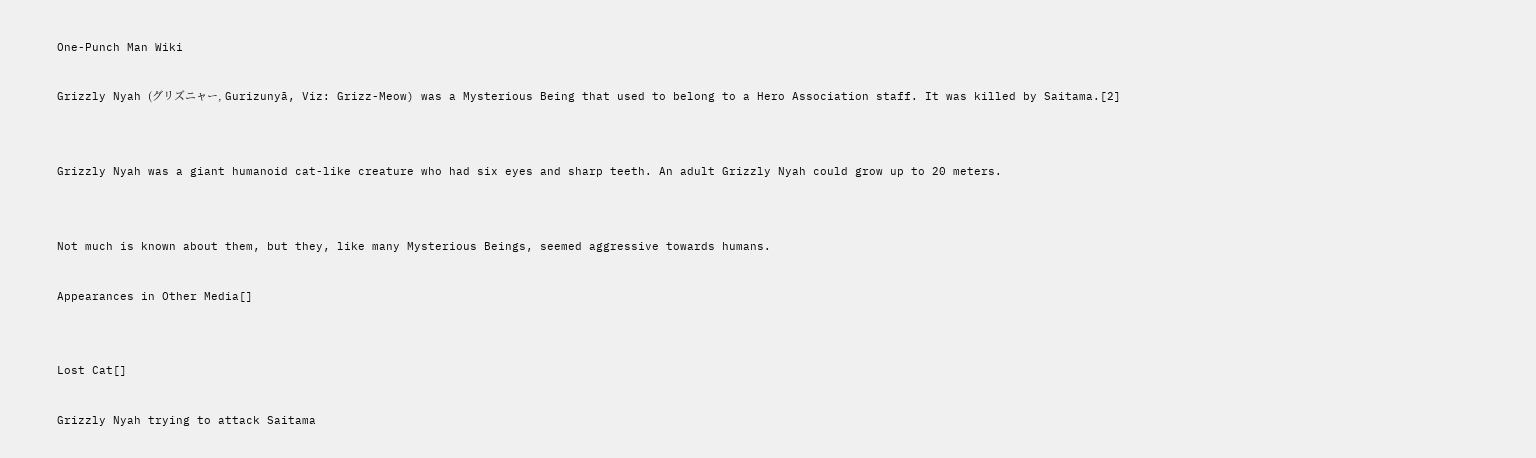One-Punch Man Wiki

Grizzly Nyah (グリズニャー, Gurizunyā, Viz: Grizz-Meow) was a Mysterious Being that used to belong to a Hero Association staff. It was killed by Saitama.[2]


Grizzly Nyah was a giant humanoid cat-like creature who had six eyes and sharp teeth. An adult Grizzly Nyah could grow up to 20 meters.


Not much is known about them, but they, like many Mysterious Beings, seemed aggressive towards humans.

Appearances in Other Media[]


Lost Cat[]

Grizzly Nyah trying to attack Saitama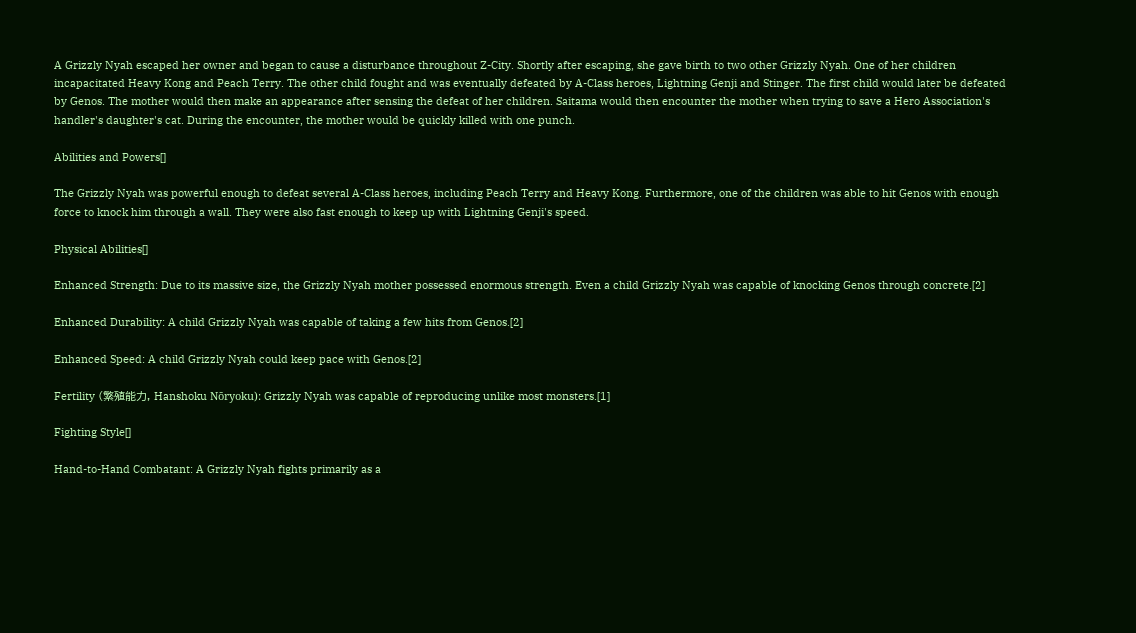A Grizzly Nyah escaped her owner and began to cause a disturbance throughout Z-City. Shortly after escaping, she gave birth to two other Grizzly Nyah. One of her children incapacitated Heavy Kong and Peach Terry. The other child fought and was eventually defeated by A-Class heroes, Lightning Genji and Stinger. The first child would later be defeated by Genos. The mother would then make an appearance after sensing the defeat of her children. Saitama would then encounter the mother when trying to save a Hero Association's handler's daughter's cat. During the encounter, the mother would be quickly killed with one punch.

Abilities and Powers[]

The Grizzly Nyah was powerful enough to defeat several A-Class heroes, including Peach Terry and Heavy Kong. Furthermore, one of the children was able to hit Genos with enough force to knock him through a wall. They were also fast enough to keep up with Lightning Genji's speed.

Physical Abilities[]

Enhanced Strength: Due to its massive size, the Grizzly Nyah mother possessed enormous strength. Even a child Grizzly Nyah was capable of knocking Genos through concrete.[2]

Enhanced Durability: A child Grizzly Nyah was capable of taking a few hits from Genos.[2]

Enhanced Speed: A child Grizzly Nyah could keep pace with Genos.[2]

Fertility (繁殖能力, Hanshoku Nōryoku): Grizzly Nyah was capable of reproducing unlike most monsters.[1]

Fighting Style[]

Hand-to-Hand Combatant: A Grizzly Nyah fights primarily as a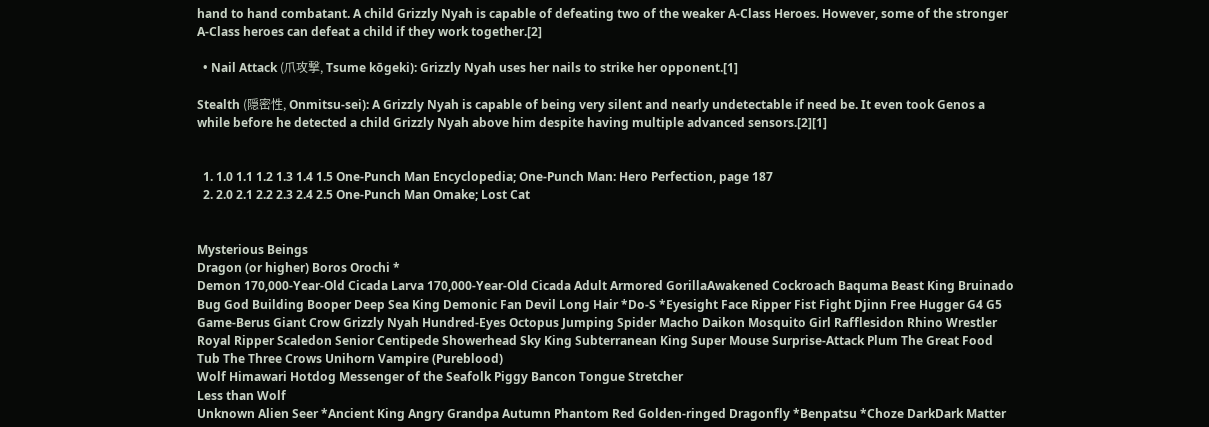hand to hand combatant. A child Grizzly Nyah is capable of defeating two of the weaker A-Class Heroes. However, some of the stronger A-Class heroes can defeat a child if they work together.[2]

  • Nail Attack (爪攻撃, Tsume kōgeki): Grizzly Nyah uses her nails to strike her opponent.[1]

Stealth (隠密性, Onmitsu-sei): A Grizzly Nyah is capable of being very silent and nearly undetectable if need be. It even took Genos a while before he detected a child Grizzly Nyah above him despite having multiple advanced sensors.[2][1]


  1. 1.0 1.1 1.2 1.3 1.4 1.5 One-Punch Man Encyclopedia; One-Punch Man: Hero Perfection, page 187
  2. 2.0 2.1 2.2 2.3 2.4 2.5 One-Punch Man Omake; Lost Cat


Mysterious Beings
Dragon (or higher) Boros Orochi *
Demon 170,000-Year-Old Cicada Larva 170,000-Year-Old Cicada Adult Armored GorillaAwakened Cockroach Baquma Beast King Bruinado Bug God Building Booper Deep Sea King Demonic Fan Devil Long Hair *Do-S *Eyesight Face Ripper Fist Fight Djinn Free Hugger G4 G5 Game-Berus Giant Crow Grizzly Nyah Hundred-Eyes Octopus Jumping Spider Macho Daikon Mosquito Girl Rafflesidon Rhino Wrestler Royal Ripper Scaledon Senior Centipede Showerhead Sky King Subterranean King Super Mouse Surprise-Attack Plum The Great Food Tub The Three Crows Unihorn Vampire (Pureblood)
Wolf Himawari Hotdog Messenger of the Seafolk Piggy Bancon Tongue Stretcher
Less than Wolf
Unknown Alien Seer *Ancient King Angry Grandpa Autumn Phantom Red Golden-ringed Dragonfly *Benpatsu *Choze DarkDark Matter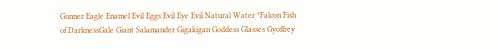Gunner Eagle Enamel Evil Eggs Evil Eye Evil Natural Water *Falcon Fish of DarknessGale Giant Salamander Gigakigan Goddess Glasses Gyoffrey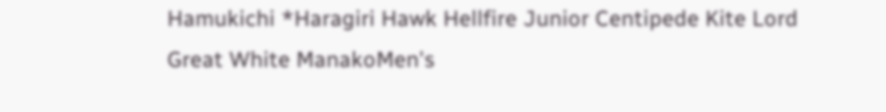Hamukichi *Haragiri Hawk Hellfire Junior Centipede Kite Lord Great White ManakoMen's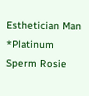Esthetician Man *Platinum Sperm Rosie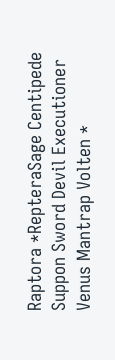Raptora *RepteraSage Centipede Suppon Sword Devil Executioner Venus Mantrap Volten *